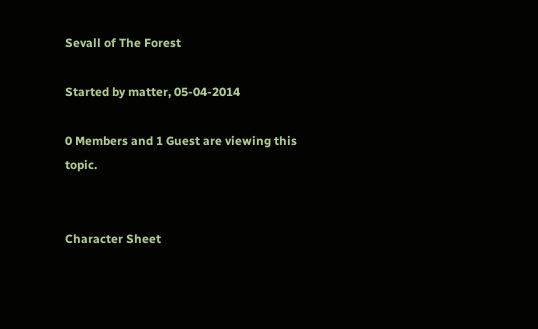Sevall of The Forest

Started by matter, 05-04-2014

0 Members and 1 Guest are viewing this topic.


Character Sheet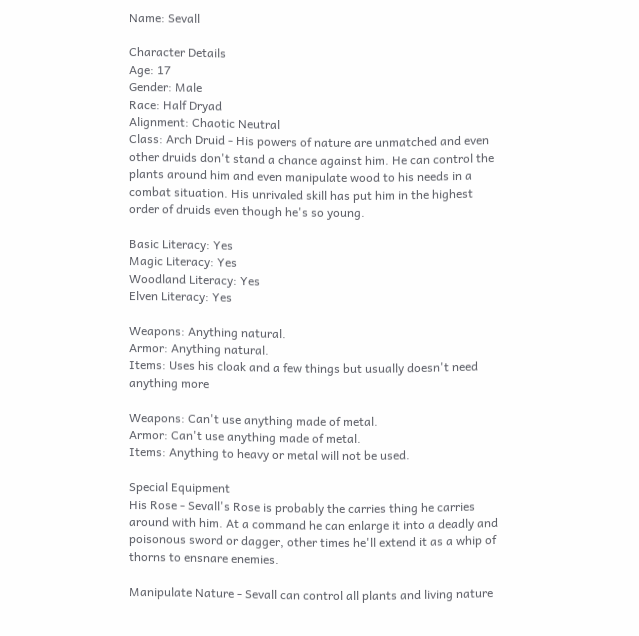Name: Sevall

Character Details
Age: 17
Gender: Male
Race: Half Dryad
Alignment: Chaotic Neutral
Class: Arch Druid - His powers of nature are unmatched and even other druids don't stand a chance against him. He can control the plants around him and even manipulate wood to his needs in a combat situation. His unrivaled skill has put him in the highest order of druids even though he's so young.

Basic Literacy: Yes
Magic Literacy: Yes
Woodland Literacy: Yes
Elven Literacy: Yes

Weapons: Anything natural.
Armor: Anything natural.
Items: Uses his cloak and a few things but usually doesn't need anything more

Weapons: Can't use anything made of metal.
Armor: Can't use anything made of metal.
Items: Anything to heavy or metal will not be used.

Special Equipment
His Rose - Sevall's Rose is probably the carries thing he carries around with him. At a command he can enlarge it into a deadly and poisonous sword or dagger, other times he'll extend it as a whip of thorns to ensnare enemies.

Manipulate Nature - Sevall can control all plants and living nature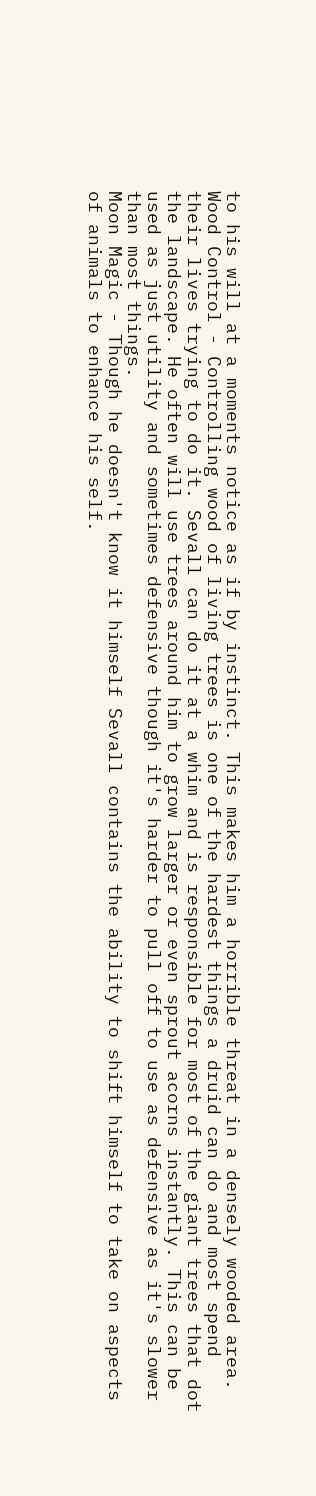to his will at a moments notice as if by instinct. This makes him a horrible threat in a densely wooded area.
Wood Control - Controlling wood of living trees is one of the hardest things a druid can do and most spend their lives trying to do it. Sevall can do it at a whim and is responsible for most of the giant trees that dot the landscape. He often will use trees around him to grow larger or even sprout acorns instantly. This can be used as just utility and sometimes defensive though it's harder to pull off to use as defensive as it's slower than most things.
Moon Magic - Though he doesn't know it himself Sevall contains the ability to shift himself to take on aspects of animals to enhance his self.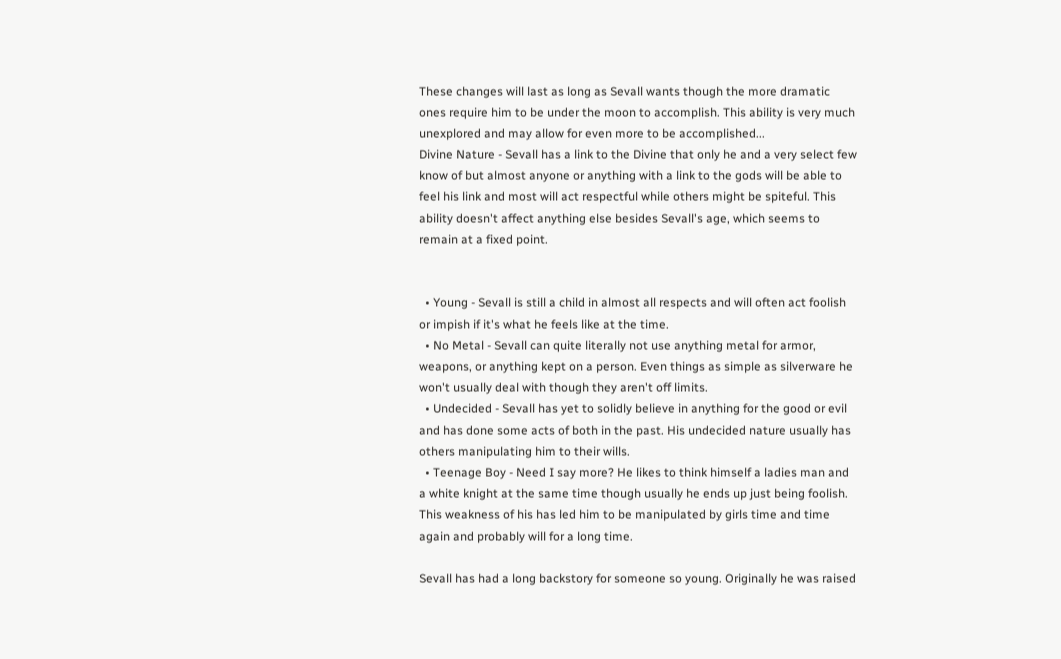These changes will last as long as Sevall wants though the more dramatic ones require him to be under the moon to accomplish. This ability is very much unexplored and may allow for even more to be accomplished...
Divine Nature - Sevall has a link to the Divine that only he and a very select few know of but almost anyone or anything with a link to the gods will be able to feel his link and most will act respectful while others might be spiteful. This ability doesn't affect anything else besides Sevall's age, which seems to remain at a fixed point.


  • Young - Sevall is still a child in almost all respects and will often act foolish or impish if it's what he feels like at the time.
  • No Metal - Sevall can quite literally not use anything metal for armor, weapons, or anything kept on a person. Even things as simple as silverware he won't usually deal with though they aren't off limits.
  • Undecided - Sevall has yet to solidly believe in anything for the good or evil and has done some acts of both in the past. His undecided nature usually has others manipulating him to their wills.
  • Teenage Boy - Need I say more? He likes to think himself a ladies man and a white knight at the same time though usually he ends up just being foolish. This weakness of his has led him to be manipulated by girls time and time again and probably will for a long time.

Sevall has had a long backstory for someone so young. Originally he was raised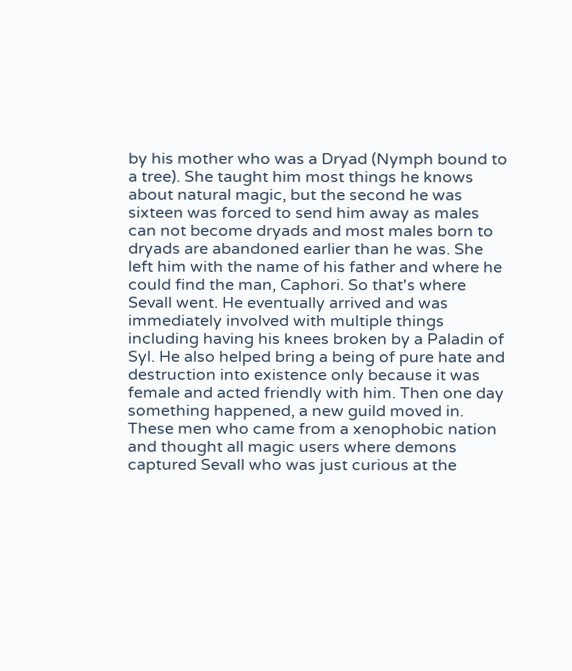by his mother who was a Dryad (Nymph bound to a tree). She taught him most things he knows about natural magic, but the second he was sixteen was forced to send him away as males can not become dryads and most males born to dryads are abandoned earlier than he was. She left him with the name of his father and where he could find the man, Caphori. So that's where Sevall went. He eventually arrived and was immediately involved with multiple things including having his knees broken by a Paladin of Syl. He also helped bring a being of pure hate and destruction into existence only because it was female and acted friendly with him. Then one day something happened, a new guild moved in. These men who came from a xenophobic nation and thought all magic users where demons captured Sevall who was just curious at the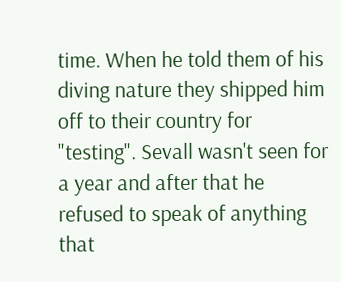time. When he told them of his diving nature they shipped him off to their country for "testing". Sevall wasn't seen for a year and after that he refused to speak of anything that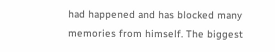had happened and has blocked many memories from himself. The biggest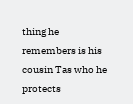thing he remembers is his cousin Tas who he protects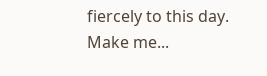fiercely to this day.
Make me...